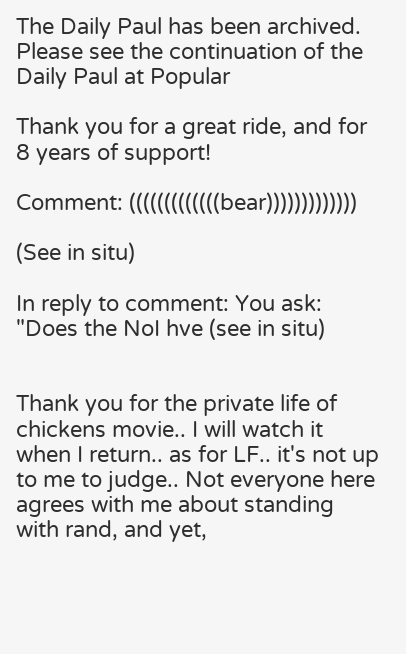The Daily Paul has been archived. Please see the continuation of the Daily Paul at Popular

Thank you for a great ride, and for 8 years of support!

Comment: (((((((((((((bear)))))))))))))

(See in situ)

In reply to comment: You ask: "Does the NoI hve (see in situ)


Thank you for the private life of chickens movie.. I will watch it when I return.. as for LF.. it's not up to me to judge.. Not everyone here agrees with me about standing with rand, and yet,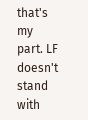that's my part. LF doesn't stand with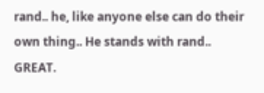rand.. he, like anyone else can do their own thing.. He stands with rand.. GREAT.